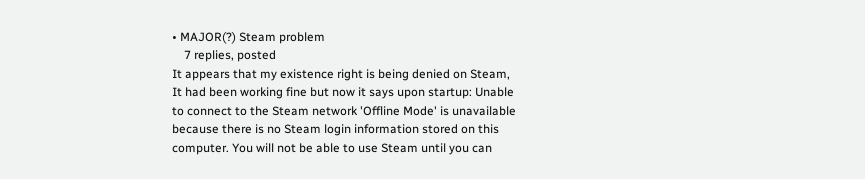• MAJOR(?) Steam problem
    7 replies, posted
It appears that my existence right is being denied on Steam, It had been working fine but now it says upon startup: Unable to connect to the Steam network 'Offline Mode' is unavailable because there is no Steam login information stored on this computer. You will not be able to use Steam until you can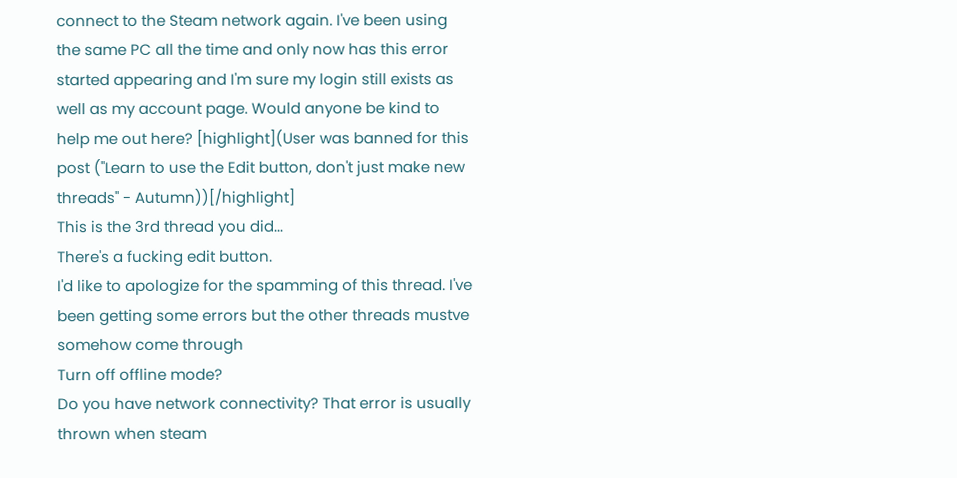connect to the Steam network again. I've been using the same PC all the time and only now has this error started appearing and I'm sure my login still exists as well as my account page. Would anyone be kind to help me out here? [highlight](User was banned for this post ("Learn to use the Edit button, don't just make new threads" - Autumn))[/highlight]
This is the 3rd thread you did...
There's a fucking edit button.
I'd like to apologize for the spamming of this thread. I've been getting some errors but the other threads mustve somehow come through
Turn off offline mode?
Do you have network connectivity? That error is usually thrown when steam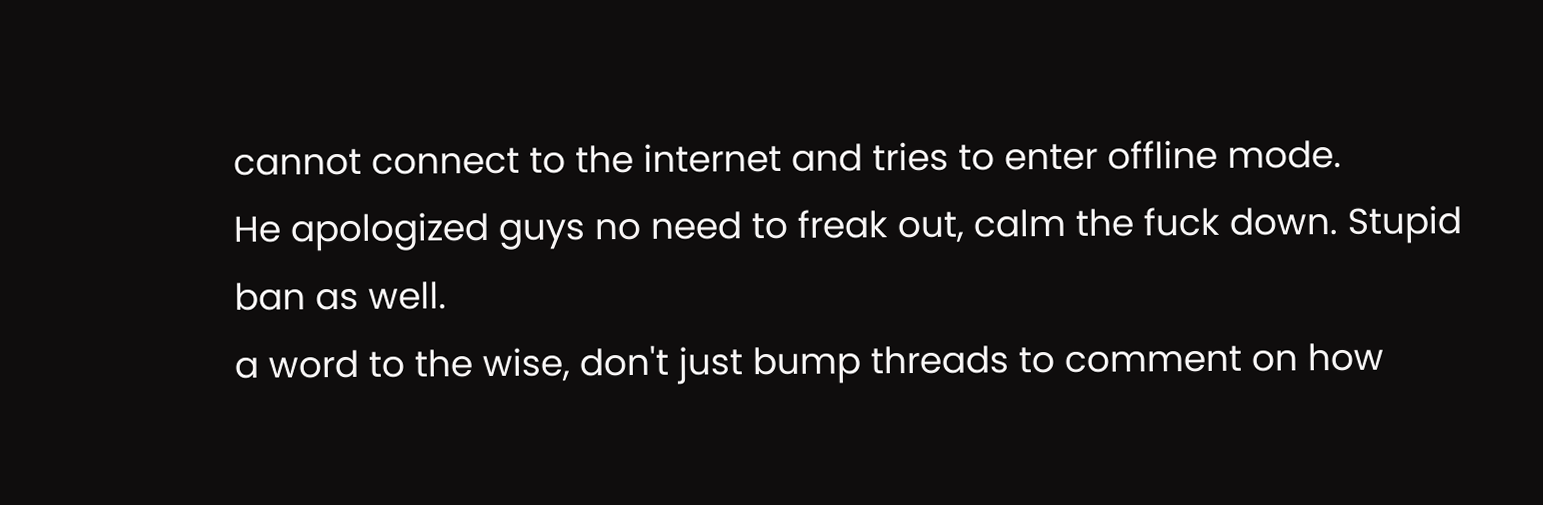cannot connect to the internet and tries to enter offline mode.
He apologized guys no need to freak out, calm the fuck down. Stupid ban as well.
a word to the wise, don't just bump threads to comment on how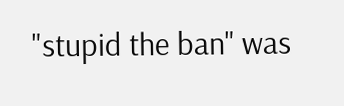"stupid the ban" was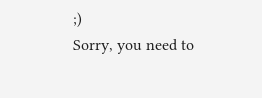;)
Sorry, you need to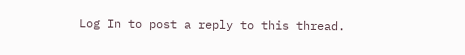Log In to post a reply to this thread.